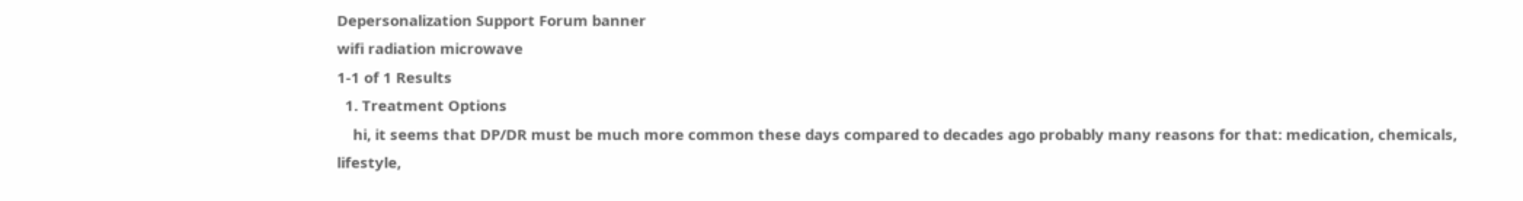Depersonalization Support Forum banner
wifi radiation microwave
1-1 of 1 Results
  1. Treatment Options
    hi, it seems that DP/DR must be much more common these days compared to decades ago probably many reasons for that: medication, chemicals, lifestyle,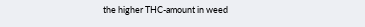the higher THC-amount in weed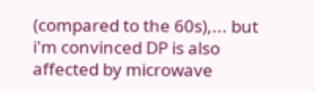(compared to the 60s),... but i'm convinced DP is also affected by microwave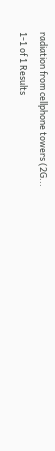radiation from cellphone towers (2G...
1-1 of 1 Results